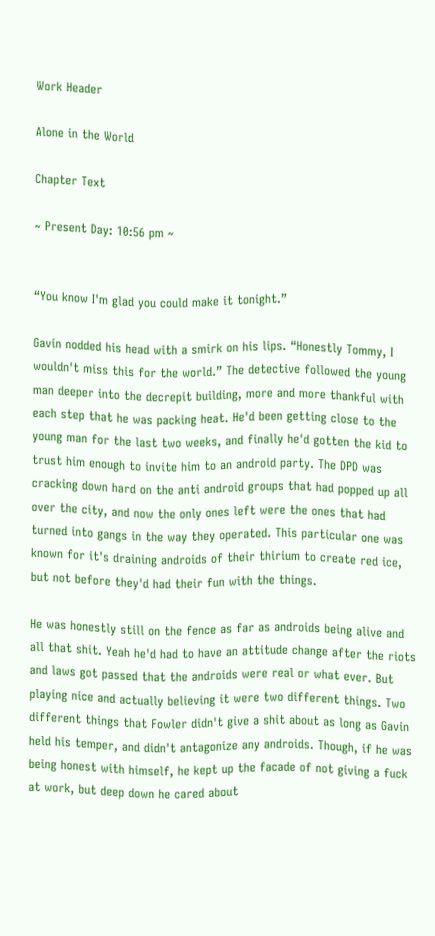Work Header

Alone in the World

Chapter Text

~ Present Day: 10:56 pm ~


“You know I'm glad you could make it tonight.”

Gavin nodded his head with a smirk on his lips. “Honestly Tommy, I wouldn't miss this for the world.” The detective followed the young man deeper into the decrepit building, more and more thankful with each step that he was packing heat. He'd been getting close to the young man for the last two weeks, and finally he'd gotten the kid to trust him enough to invite him to an android party. The DPD was cracking down hard on the anti android groups that had popped up all over the city, and now the only ones left were the ones that had turned into gangs in the way they operated. This particular one was known for it's draining androids of their thirium to create red ice, but not before they'd had their fun with the things.

He was honestly still on the fence as far as androids being alive and all that shit. Yeah he'd had to have an attitude change after the riots and laws got passed that the androids were real or what ever. But playing nice and actually believing it were two different things. Two different things that Fowler didn't give a shit about as long as Gavin held his temper, and didn't antagonize any androids. Though, if he was being honest with himself, he kept up the facade of not giving a fuck at work, but deep down he cared about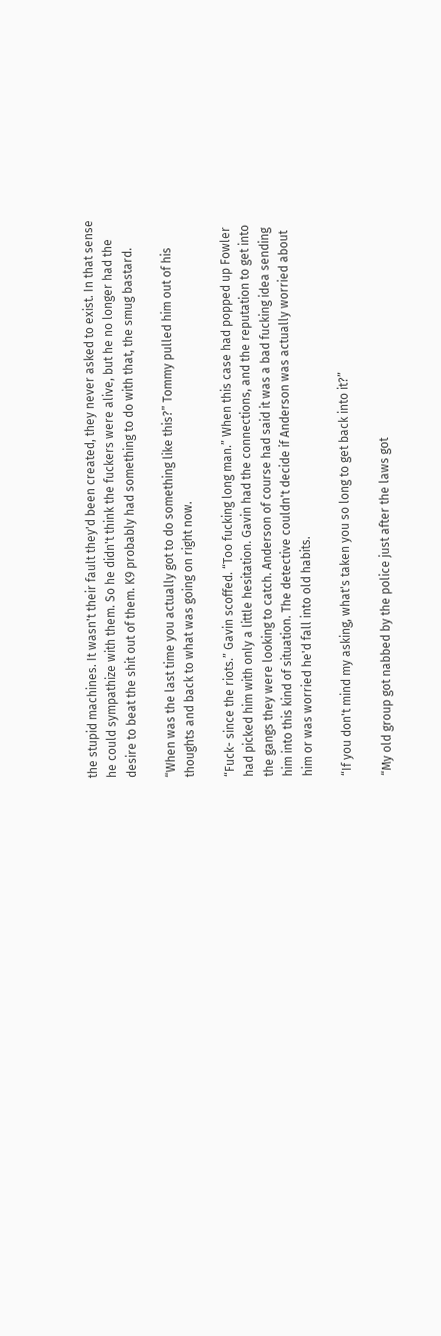the stupid machines. It wasn't their fault they'd been created, they never asked to exist. In that sense he could sympathize with them. So he didn't think the fuckers were alive, but he no longer had the desire to beat the shit out of them. K9 probably had something to do with that, the smug bastard.

“When was the last time you actually got to do something like this?” Tommy pulled him out of his thoughts and back to what was going on right now.

“Fuck- since the riots.” Gavin scoffed. “Too fucking long man.” When this case had popped up Fowler had picked him with only a little hesitation. Gavin had the connections, and the reputation to get into the gangs they were looking to catch. Anderson of course had said it was a bad fucking idea sending him into this kind of situation. The detective couldn't decide if Anderson was actually worried about him or was worried he'd fall into old habits.

“If you don't mind my asking, what's taken you so long to get back into it?”

“My old group got nabbed by the police just after the laws got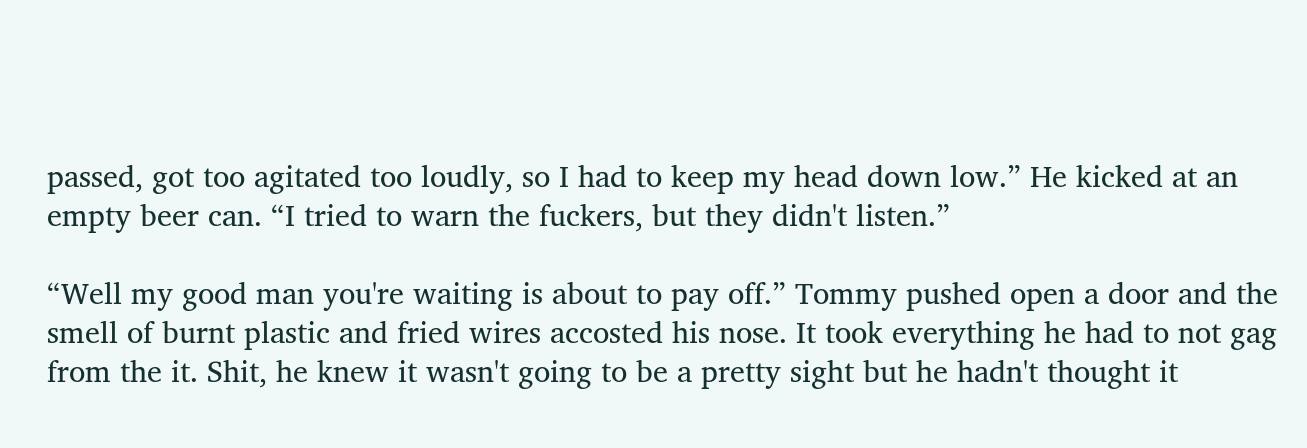passed, got too agitated too loudly, so I had to keep my head down low.” He kicked at an empty beer can. “I tried to warn the fuckers, but they didn't listen.”

“Well my good man you're waiting is about to pay off.” Tommy pushed open a door and the smell of burnt plastic and fried wires accosted his nose. It took everything he had to not gag from the it. Shit, he knew it wasn't going to be a pretty sight but he hadn't thought it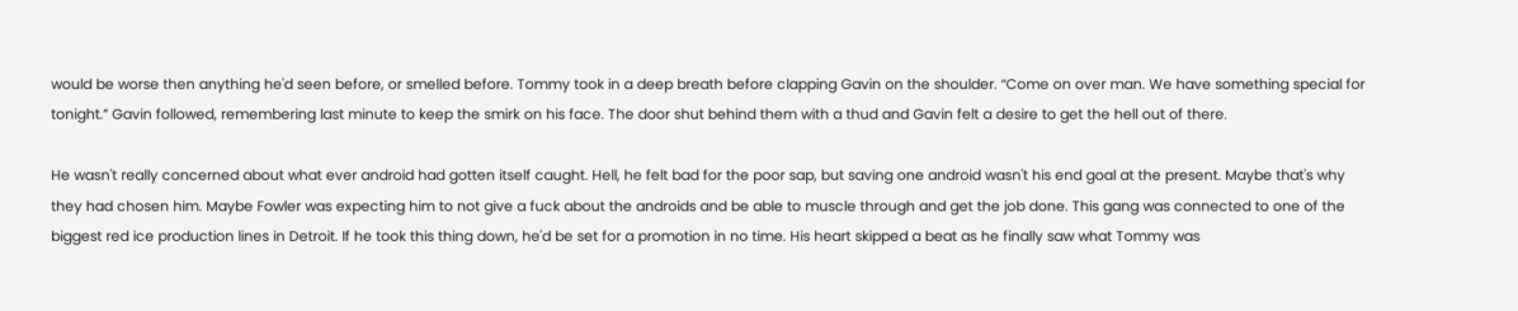would be worse then anything he'd seen before, or smelled before. Tommy took in a deep breath before clapping Gavin on the shoulder. “Come on over man. We have something special for tonight.” Gavin followed, remembering last minute to keep the smirk on his face. The door shut behind them with a thud and Gavin felt a desire to get the hell out of there.

He wasn't really concerned about what ever android had gotten itself caught. Hell, he felt bad for the poor sap, but saving one android wasn't his end goal at the present. Maybe that's why they had chosen him. Maybe Fowler was expecting him to not give a fuck about the androids and be able to muscle through and get the job done. This gang was connected to one of the biggest red ice production lines in Detroit. If he took this thing down, he'd be set for a promotion in no time. His heart skipped a beat as he finally saw what Tommy was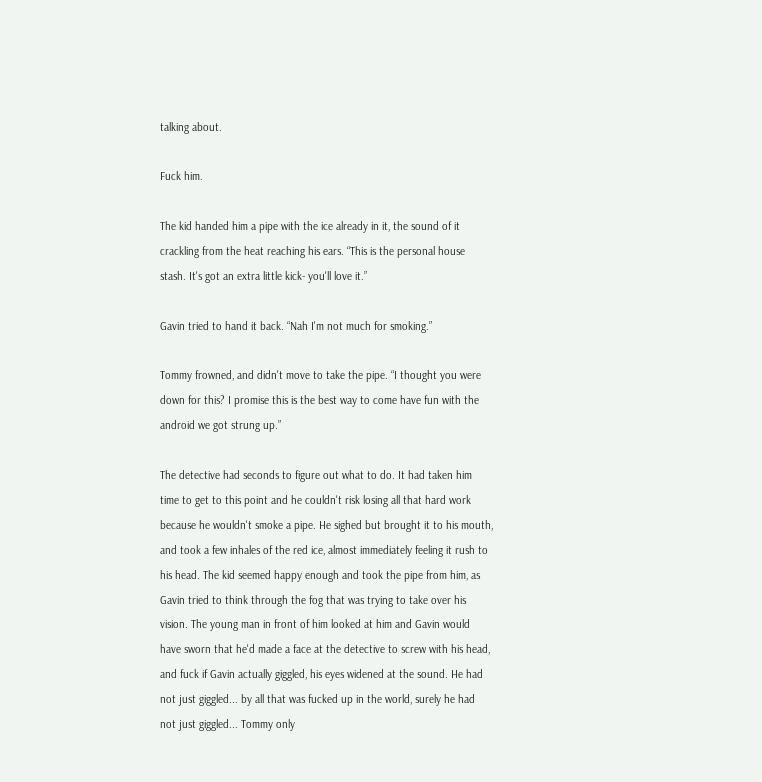talking about.

Fuck him.

The kid handed him a pipe with the ice already in it, the sound of it crackling from the heat reaching his ears. “This is the personal house stash. It's got an extra little kick- you'll love it.”

Gavin tried to hand it back. “Nah I'm not much for smoking.”

Tommy frowned, and didn't move to take the pipe. “I thought you were down for this? I promise this is the best way to come have fun with the android we got strung up.”

The detective had seconds to figure out what to do. It had taken him time to get to this point and he couldn't risk losing all that hard work because he wouldn't smoke a pipe. He sighed but brought it to his mouth, and took a few inhales of the red ice, almost immediately feeling it rush to his head. The kid seemed happy enough and took the pipe from him, as Gavin tried to think through the fog that was trying to take over his vision. The young man in front of him looked at him and Gavin would have sworn that he'd made a face at the detective to screw with his head, and fuck if Gavin actually giggled, his eyes widened at the sound. He had not just giggled... by all that was fucked up in the world, surely he had not just giggled... Tommy only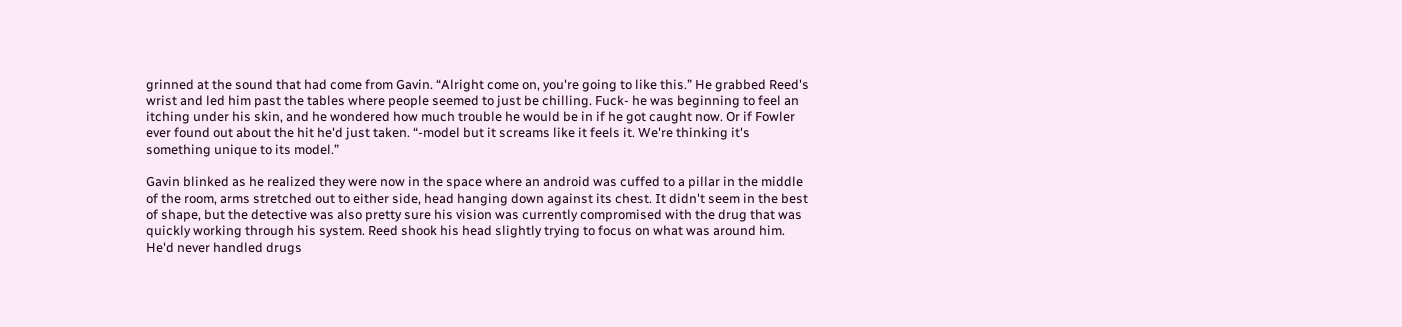grinned at the sound that had come from Gavin. “Alright come on, you're going to like this.” He grabbed Reed's wrist and led him past the tables where people seemed to just be chilling. Fuck- he was beginning to feel an itching under his skin, and he wondered how much trouble he would be in if he got caught now. Or if Fowler ever found out about the hit he'd just taken. “-model but it screams like it feels it. We're thinking it's something unique to its model.”

Gavin blinked as he realized they were now in the space where an android was cuffed to a pillar in the middle of the room, arms stretched out to either side, head hanging down against its chest. It didn't seem in the best of shape, but the detective was also pretty sure his vision was currently compromised with the drug that was quickly working through his system. Reed shook his head slightly trying to focus on what was around him. He'd never handled drugs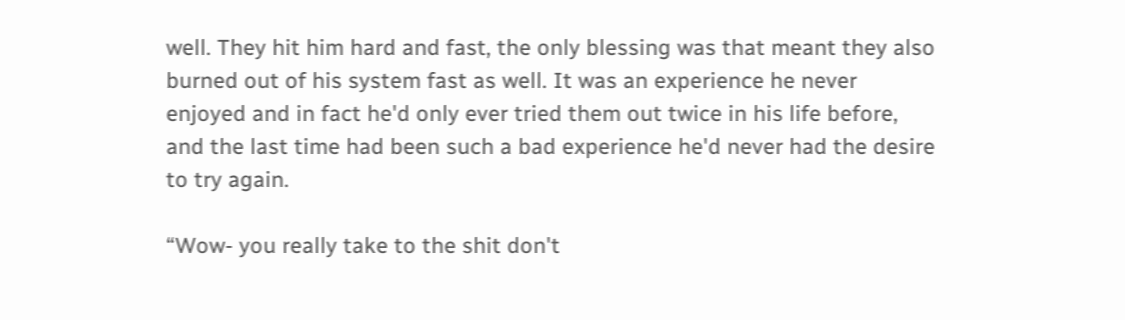well. They hit him hard and fast, the only blessing was that meant they also burned out of his system fast as well. It was an experience he never enjoyed and in fact he'd only ever tried them out twice in his life before, and the last time had been such a bad experience he'd never had the desire to try again.

“Wow- you really take to the shit don't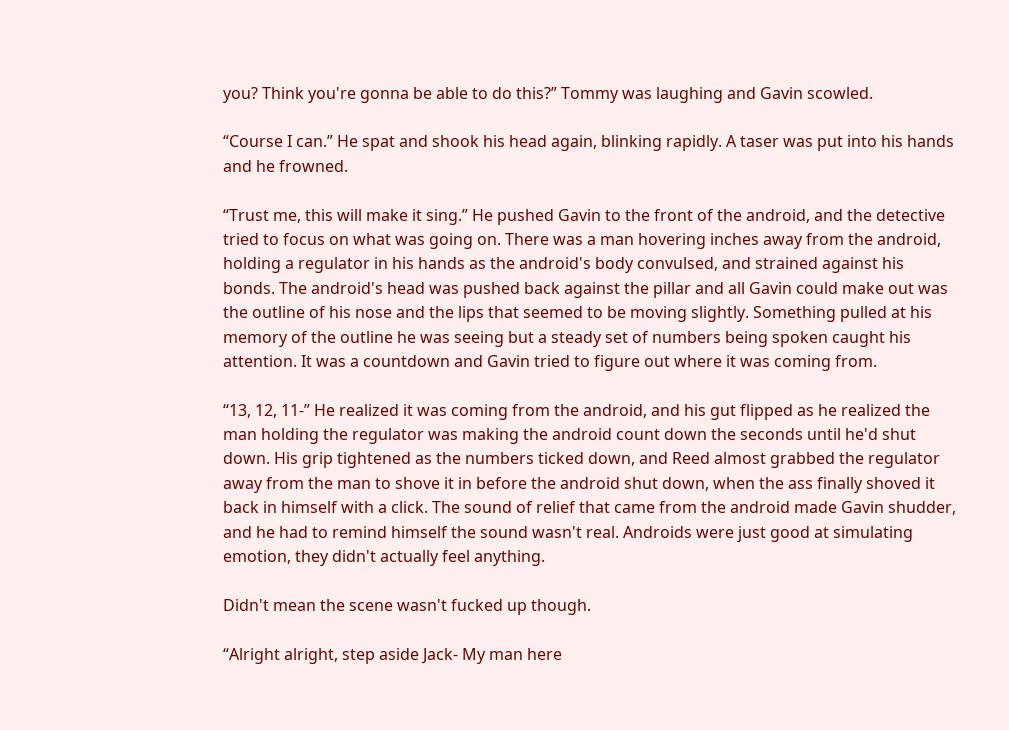you? Think you're gonna be able to do this?” Tommy was laughing and Gavin scowled.

“Course I can.” He spat and shook his head again, blinking rapidly. A taser was put into his hands and he frowned.

“Trust me, this will make it sing.” He pushed Gavin to the front of the android, and the detective tried to focus on what was going on. There was a man hovering inches away from the android, holding a regulator in his hands as the android's body convulsed, and strained against his bonds. The android's head was pushed back against the pillar and all Gavin could make out was the outline of his nose and the lips that seemed to be moving slightly. Something pulled at his memory of the outline he was seeing but a steady set of numbers being spoken caught his attention. It was a countdown and Gavin tried to figure out where it was coming from.

“13, 12, 11-” He realized it was coming from the android, and his gut flipped as he realized the man holding the regulator was making the android count down the seconds until he'd shut down. His grip tightened as the numbers ticked down, and Reed almost grabbed the regulator away from the man to shove it in before the android shut down, when the ass finally shoved it back in himself with a click. The sound of relief that came from the android made Gavin shudder, and he had to remind himself the sound wasn't real. Androids were just good at simulating emotion, they didn't actually feel anything.

Didn't mean the scene wasn't fucked up though.

“Alright alright, step aside Jack- My man here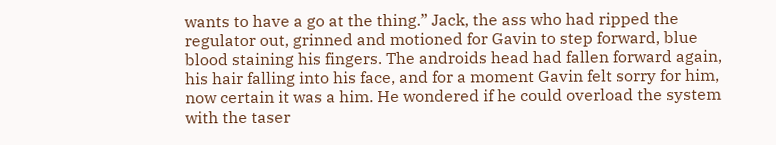wants to have a go at the thing.” Jack, the ass who had ripped the regulator out, grinned and motioned for Gavin to step forward, blue blood staining his fingers. The androids head had fallen forward again, his hair falling into his face, and for a moment Gavin felt sorry for him, now certain it was a him. He wondered if he could overload the system with the taser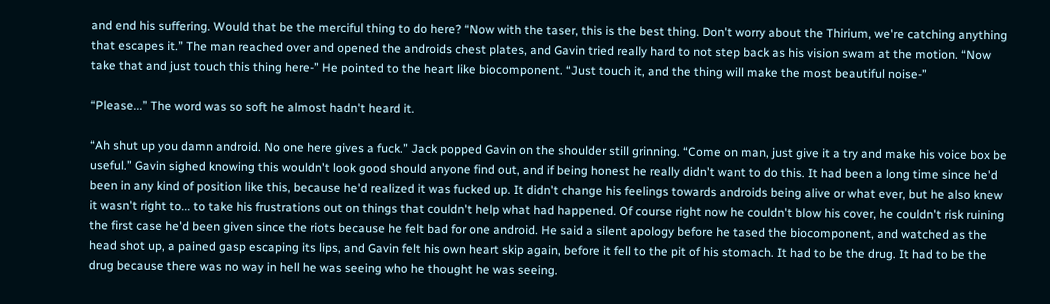and end his suffering. Would that be the merciful thing to do here? “Now with the taser, this is the best thing. Don't worry about the Thirium, we're catching anything that escapes it.” The man reached over and opened the androids chest plates, and Gavin tried really hard to not step back as his vision swam at the motion. “Now take that and just touch this thing here-” He pointed to the heart like biocomponent. “Just touch it, and the thing will make the most beautiful noise-”

“Please...” The word was so soft he almost hadn't heard it.

“Ah shut up you damn android. No one here gives a fuck.” Jack popped Gavin on the shoulder still grinning. “Come on man, just give it a try and make his voice box be useful.” Gavin sighed knowing this wouldn't look good should anyone find out, and if being honest he really didn't want to do this. It had been a long time since he'd been in any kind of position like this, because he'd realized it was fucked up. It didn't change his feelings towards androids being alive or what ever, but he also knew it wasn't right to... to take his frustrations out on things that couldn't help what had happened. Of course right now he couldn't blow his cover, he couldn't risk ruining the first case he'd been given since the riots because he felt bad for one android. He said a silent apology before he tased the biocomponent, and watched as the head shot up, a pained gasp escaping its lips, and Gavin felt his own heart skip again, before it fell to the pit of his stomach. It had to be the drug. It had to be the drug because there was no way in hell he was seeing who he thought he was seeing.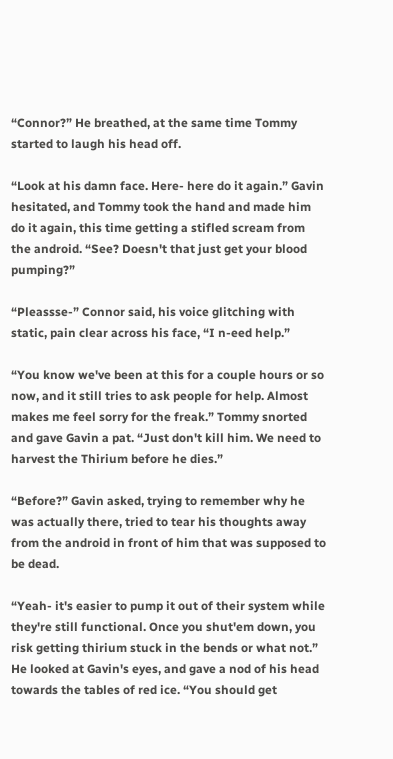“Connor?” He breathed, at the same time Tommy started to laugh his head off.

“Look at his damn face. Here- here do it again.” Gavin hesitated, and Tommy took the hand and made him do it again, this time getting a stifled scream from the android. “See? Doesn't that just get your blood pumping?”

“Pleassse-” Connor said, his voice glitching with static, pain clear across his face, “I n-eed help.”

“You know we've been at this for a couple hours or so now, and it still tries to ask people for help. Almost makes me feel sorry for the freak.” Tommy snorted and gave Gavin a pat. “Just don't kill him. We need to harvest the Thirium before he dies.”

“Before?” Gavin asked, trying to remember why he was actually there, tried to tear his thoughts away from the android in front of him that was supposed to be dead.

“Yeah- it's easier to pump it out of their system while they're still functional. Once you shut'em down, you risk getting thirium stuck in the bends or what not.” He looked at Gavin's eyes, and gave a nod of his head towards the tables of red ice. “You should get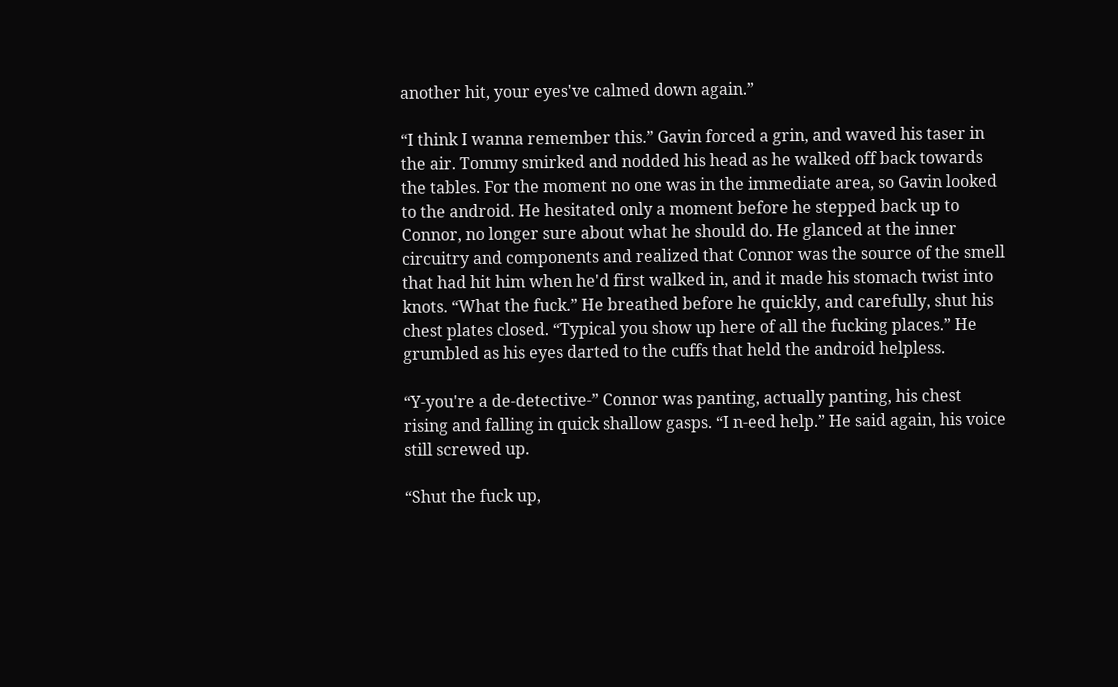another hit, your eyes've calmed down again.”

“I think I wanna remember this.” Gavin forced a grin, and waved his taser in the air. Tommy smirked and nodded his head as he walked off back towards the tables. For the moment no one was in the immediate area, so Gavin looked to the android. He hesitated only a moment before he stepped back up to Connor, no longer sure about what he should do. He glanced at the inner circuitry and components and realized that Connor was the source of the smell that had hit him when he'd first walked in, and it made his stomach twist into knots. “What the fuck.” He breathed before he quickly, and carefully, shut his chest plates closed. “Typical you show up here of all the fucking places.” He grumbled as his eyes darted to the cuffs that held the android helpless.

“Y-you're a de-detective-” Connor was panting, actually panting, his chest rising and falling in quick shallow gasps. “I n-eed help.” He said again, his voice still screwed up.

“Shut the fuck up,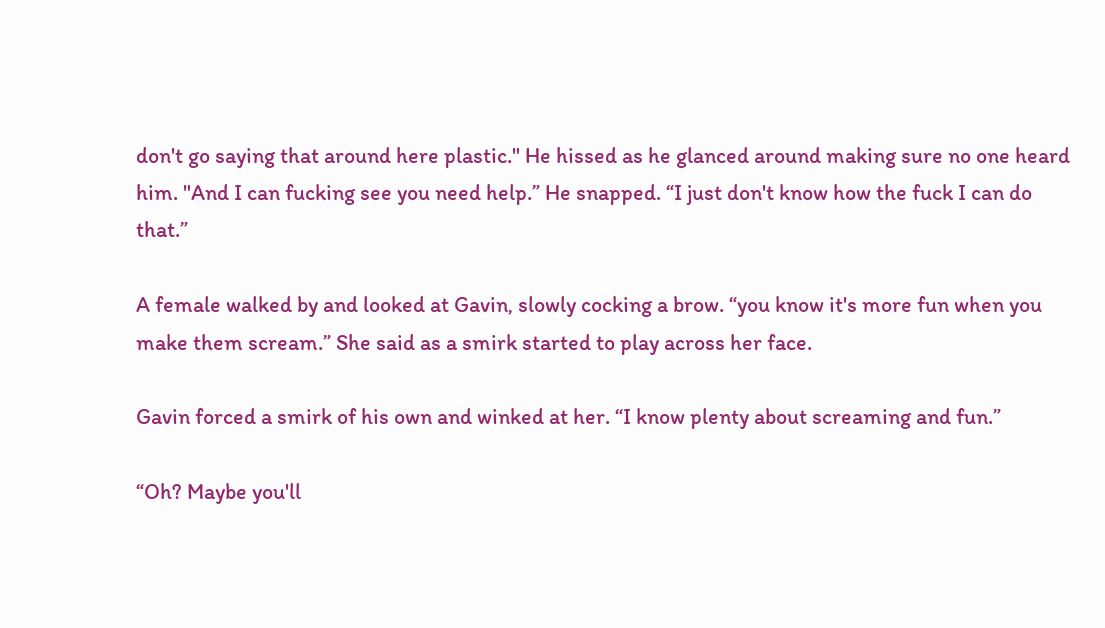don't go saying that around here plastic." He hissed as he glanced around making sure no one heard him. "And I can fucking see you need help.” He snapped. “I just don't know how the fuck I can do that.”

A female walked by and looked at Gavin, slowly cocking a brow. “you know it's more fun when you make them scream.” She said as a smirk started to play across her face.

Gavin forced a smirk of his own and winked at her. “I know plenty about screaming and fun.”

“Oh? Maybe you'll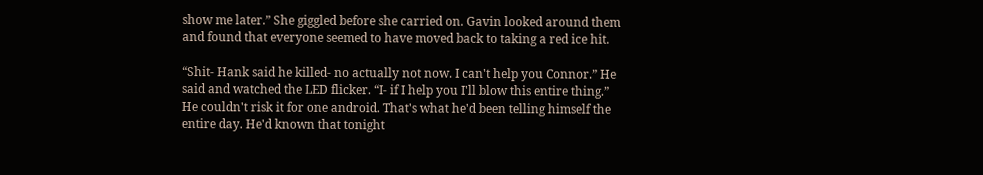show me later.” She giggled before she carried on. Gavin looked around them and found that everyone seemed to have moved back to taking a red ice hit.

“Shit- Hank said he killed- no actually not now. I can't help you Connor.” He said and watched the LED flicker. “I- if I help you I'll blow this entire thing.” He couldn't risk it for one android. That's what he'd been telling himself the entire day. He'd known that tonight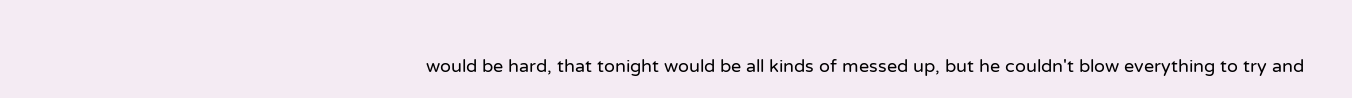would be hard, that tonight would be all kinds of messed up, but he couldn't blow everything to try and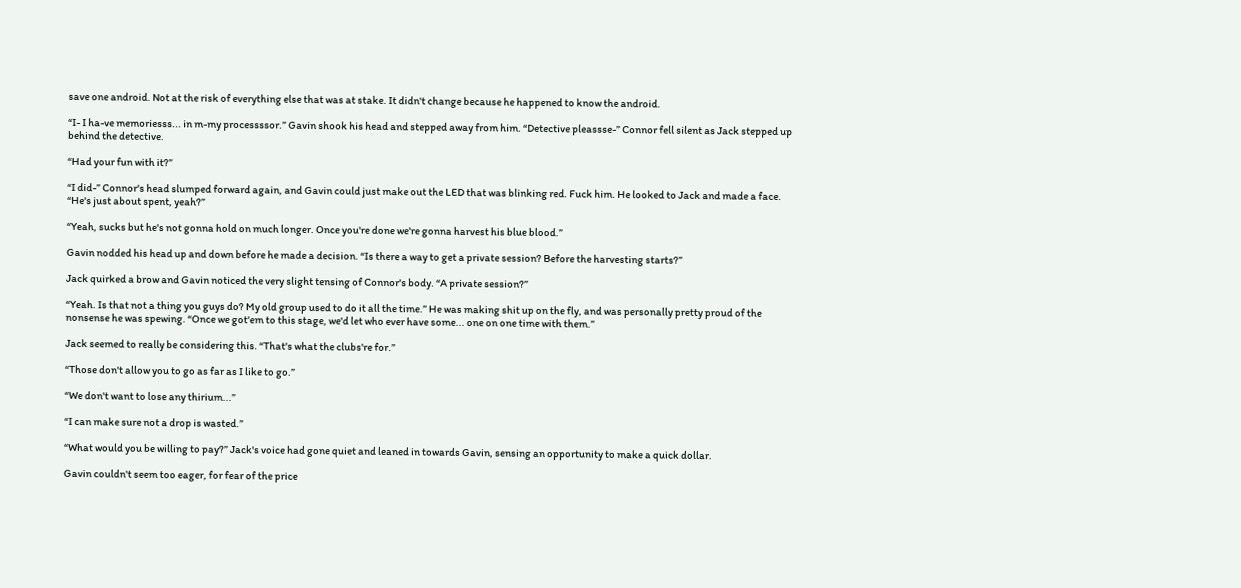save one android. Not at the risk of everything else that was at stake. It didn't change because he happened to know the android.

“I- I ha-ve memoriesss... in m-my processssor.” Gavin shook his head and stepped away from him. “Detective pleassse-” Connor fell silent as Jack stepped up behind the detective.

“Had your fun with it?”

“I did-” Connor's head slumped forward again, and Gavin could just make out the LED that was blinking red. Fuck him. He looked to Jack and made a face. “He's just about spent, yeah?”

“Yeah, sucks but he's not gonna hold on much longer. Once you're done we're gonna harvest his blue blood.”

Gavin nodded his head up and down before he made a decision. “Is there a way to get a private session? Before the harvesting starts?”

Jack quirked a brow and Gavin noticed the very slight tensing of Connor's body. “A private session?”

“Yeah. Is that not a thing you guys do? My old group used to do it all the time.” He was making shit up on the fly, and was personally pretty proud of the nonsense he was spewing. “Once we got'em to this stage, we'd let who ever have some... one on one time with them.”

Jack seemed to really be considering this. “That's what the clubs're for.”

“Those don't allow you to go as far as I like to go.”

“We don't want to lose any thirium...”

“I can make sure not a drop is wasted.”

“What would you be willing to pay?” Jack's voice had gone quiet and leaned in towards Gavin, sensing an opportunity to make a quick dollar.

Gavin couldn't seem too eager, for fear of the price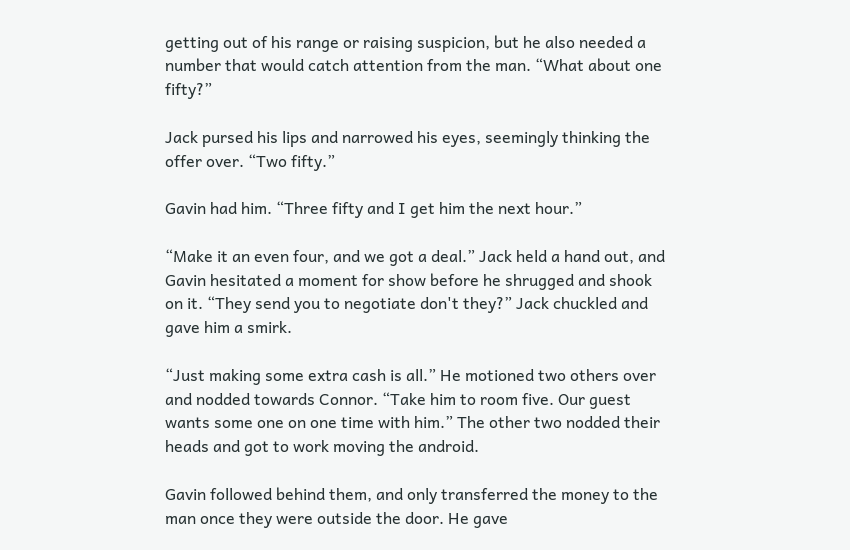getting out of his range or raising suspicion, but he also needed a number that would catch attention from the man. “What about one fifty?”

Jack pursed his lips and narrowed his eyes, seemingly thinking the offer over. “Two fifty.”

Gavin had him. “Three fifty and I get him the next hour.”

“Make it an even four, and we got a deal.” Jack held a hand out, and Gavin hesitated a moment for show before he shrugged and shook on it. “They send you to negotiate don't they?” Jack chuckled and gave him a smirk.

“Just making some extra cash is all.” He motioned two others over and nodded towards Connor. “Take him to room five. Our guest wants some one on one time with him.” The other two nodded their heads and got to work moving the android.

Gavin followed behind them, and only transferred the money to the man once they were outside the door. He gave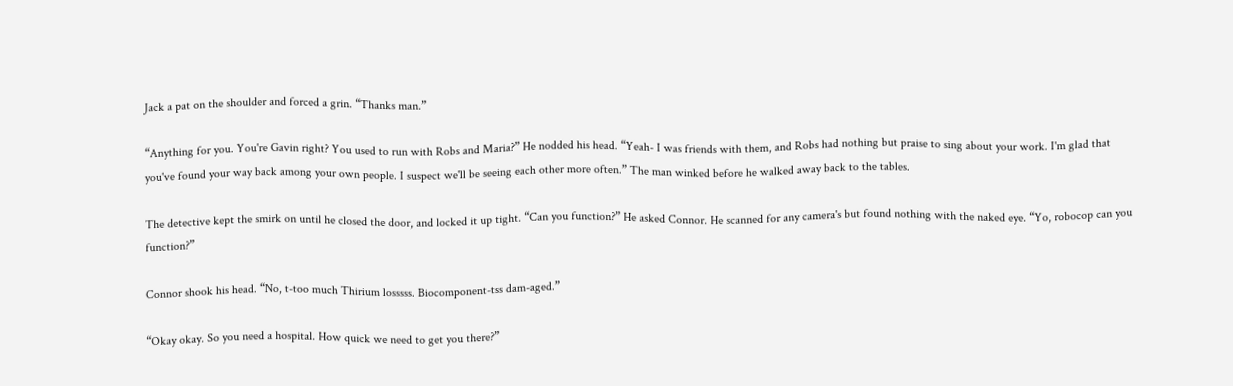Jack a pat on the shoulder and forced a grin. “Thanks man.”

“Anything for you. You're Gavin right? You used to run with Robs and Maria?” He nodded his head. “Yeah- I was friends with them, and Robs had nothing but praise to sing about your work. I'm glad that you've found your way back among your own people. I suspect we'll be seeing each other more often.” The man winked before he walked away back to the tables.

The detective kept the smirk on until he closed the door, and locked it up tight. “Can you function?” He asked Connor. He scanned for any camera's but found nothing with the naked eye. “Yo, robocop can you function?”

Connor shook his head. “No, t-too much Thirium losssss. Biocomponent-tss dam-aged.”

“Okay okay. So you need a hospital. How quick we need to get you there?”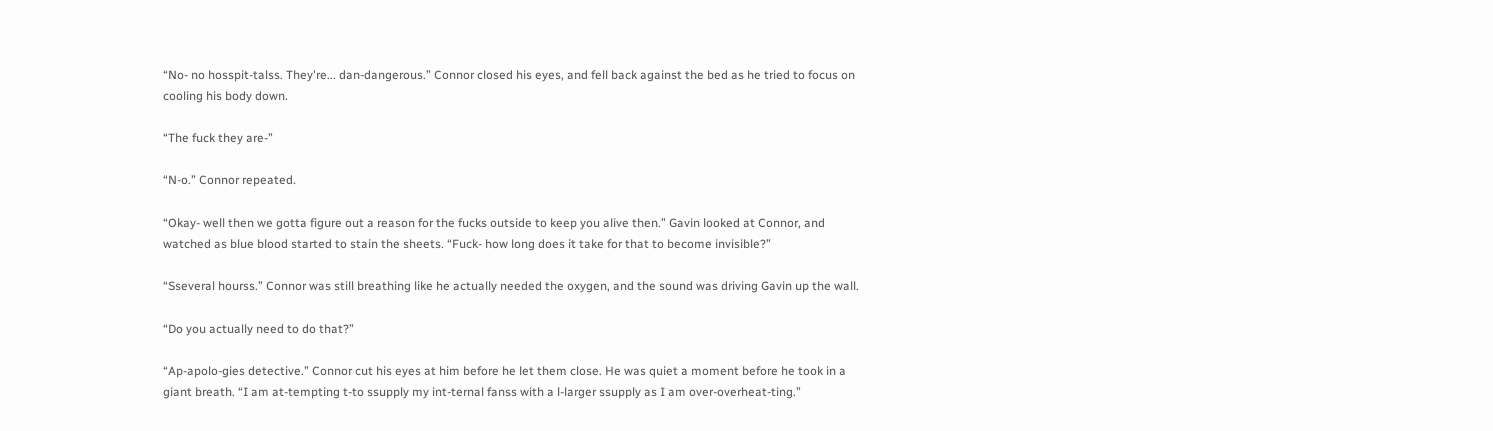“No- no hosspit-talss. They're... dan-dangerous.” Connor closed his eyes, and fell back against the bed as he tried to focus on cooling his body down.

“The fuck they are-”

“N-o.” Connor repeated.

“Okay- well then we gotta figure out a reason for the fucks outside to keep you alive then.” Gavin looked at Connor, and watched as blue blood started to stain the sheets. “Fuck- how long does it take for that to become invisible?”

“Sseveral hourss.” Connor was still breathing like he actually needed the oxygen, and the sound was driving Gavin up the wall.

“Do you actually need to do that?”

“Ap-apolo-gies detective.” Connor cut his eyes at him before he let them close. He was quiet a moment before he took in a giant breath. “I am at-tempting t-to ssupply my int-ternal fanss with a l-larger ssupply as I am over-overheat-ting.”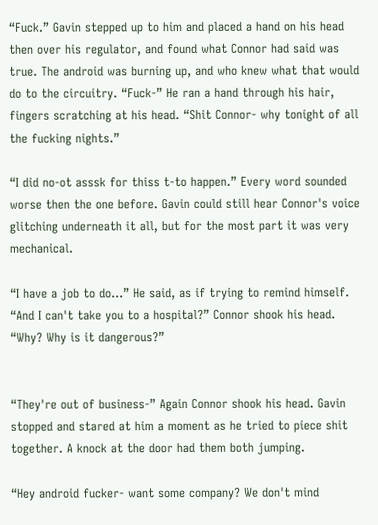“Fuck.” Gavin stepped up to him and placed a hand on his head then over his regulator, and found what Connor had said was true. The android was burning up, and who knew what that would do to the circuitry. “Fuck-” He ran a hand through his hair, fingers scratching at his head. “Shit Connor- why tonight of all the fucking nights.”

“I did no-ot asssk for thiss t-to happen.” Every word sounded worse then the one before. Gavin could still hear Connor's voice glitching underneath it all, but for the most part it was very mechanical.

“I have a job to do...” He said, as if trying to remind himself. “And I can't take you to a hospital?” Connor shook his head. “Why? Why is it dangerous?”


“They're out of business-” Again Connor shook his head. Gavin stopped and stared at him a moment as he tried to piece shit together. A knock at the door had them both jumping.

“Hey android fucker- want some company? We don't mind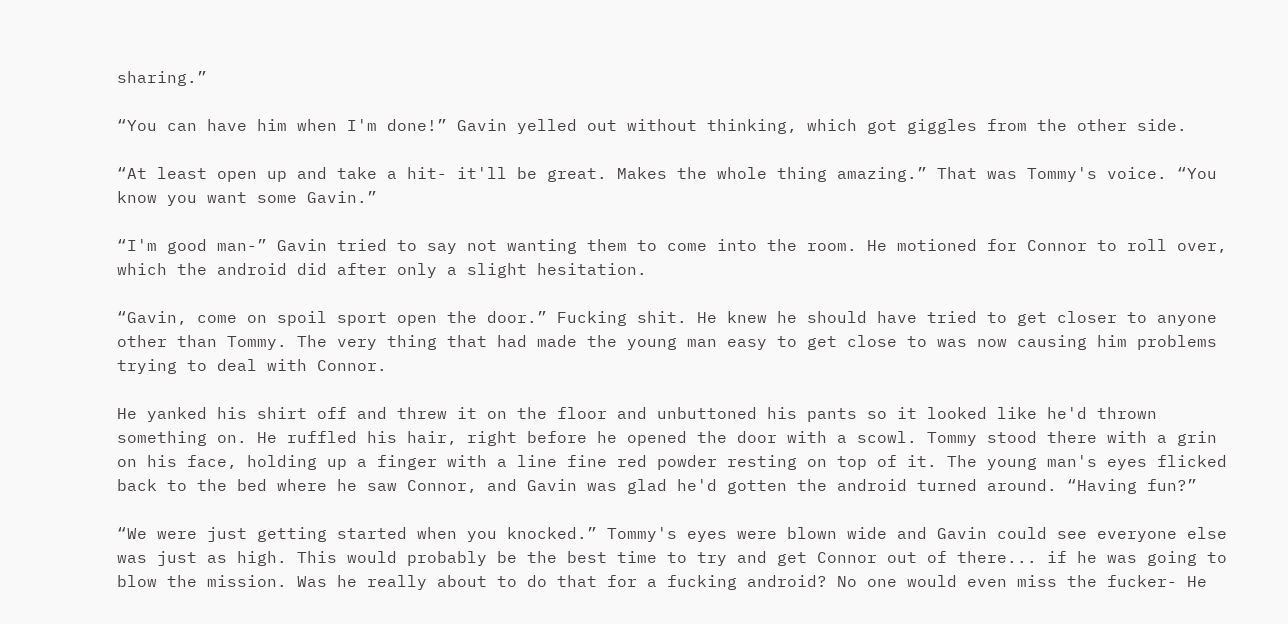sharing.”

“You can have him when I'm done!” Gavin yelled out without thinking, which got giggles from the other side.

“At least open up and take a hit- it'll be great. Makes the whole thing amazing.” That was Tommy's voice. “You know you want some Gavin.”

“I'm good man-” Gavin tried to say not wanting them to come into the room. He motioned for Connor to roll over, which the android did after only a slight hesitation.

“Gavin, come on spoil sport open the door.” Fucking shit. He knew he should have tried to get closer to anyone other than Tommy. The very thing that had made the young man easy to get close to was now causing him problems trying to deal with Connor.

He yanked his shirt off and threw it on the floor and unbuttoned his pants so it looked like he'd thrown something on. He ruffled his hair, right before he opened the door with a scowl. Tommy stood there with a grin on his face, holding up a finger with a line fine red powder resting on top of it. The young man's eyes flicked back to the bed where he saw Connor, and Gavin was glad he'd gotten the android turned around. “Having fun?”

“We were just getting started when you knocked.” Tommy's eyes were blown wide and Gavin could see everyone else was just as high. This would probably be the best time to try and get Connor out of there... if he was going to blow the mission. Was he really about to do that for a fucking android? No one would even miss the fucker- He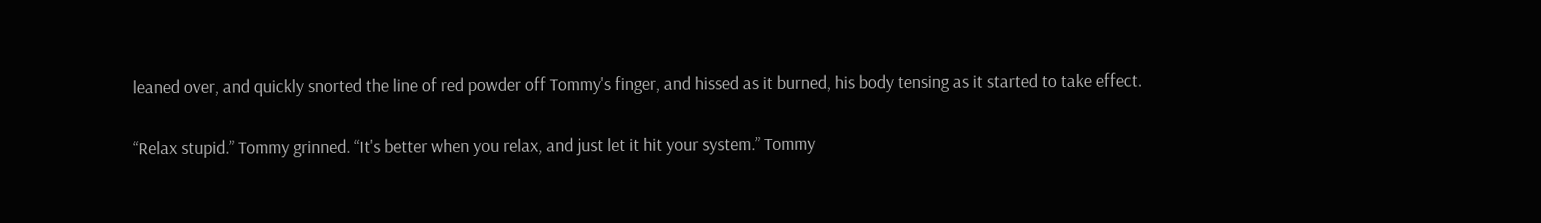leaned over, and quickly snorted the line of red powder off Tommy's finger, and hissed as it burned, his body tensing as it started to take effect.

“Relax stupid.” Tommy grinned. “It's better when you relax, and just let it hit your system.” Tommy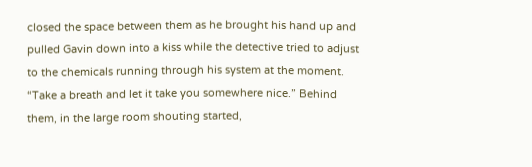closed the space between them as he brought his hand up and pulled Gavin down into a kiss while the detective tried to adjust to the chemicals running through his system at the moment. “Take a breath and let it take you somewhere nice.” Behind them, in the large room shouting started,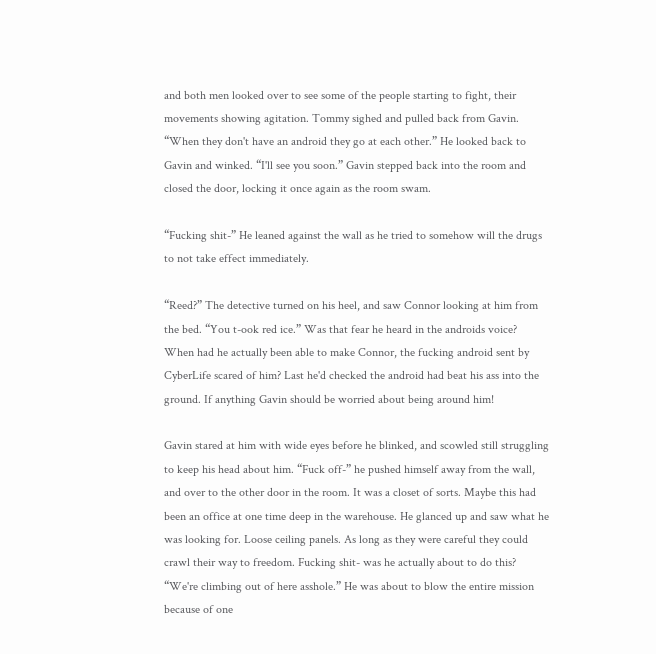and both men looked over to see some of the people starting to fight, their movements showing agitation. Tommy sighed and pulled back from Gavin. “When they don't have an android they go at each other.” He looked back to Gavin and winked. “I'll see you soon.” Gavin stepped back into the room and closed the door, locking it once again as the room swam.

“Fucking shit-” He leaned against the wall as he tried to somehow will the drugs to not take effect immediately.

“Reed?” The detective turned on his heel, and saw Connor looking at him from the bed. “You t-ook red ice.” Was that fear he heard in the androids voice? When had he actually been able to make Connor, the fucking android sent by CyberLife scared of him? Last he'd checked the android had beat his ass into the ground. If anything Gavin should be worried about being around him!

Gavin stared at him with wide eyes before he blinked, and scowled still struggling to keep his head about him. “Fuck off-” he pushed himself away from the wall, and over to the other door in the room. It was a closet of sorts. Maybe this had been an office at one time deep in the warehouse. He glanced up and saw what he was looking for. Loose ceiling panels. As long as they were careful they could crawl their way to freedom. Fucking shit- was he actually about to do this? “We're climbing out of here asshole.” He was about to blow the entire mission because of one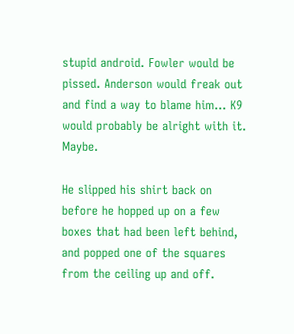stupid android. Fowler would be pissed. Anderson would freak out and find a way to blame him... K9 would probably be alright with it. Maybe.

He slipped his shirt back on before he hopped up on a few boxes that had been left behind, and popped one of the squares from the ceiling up and off.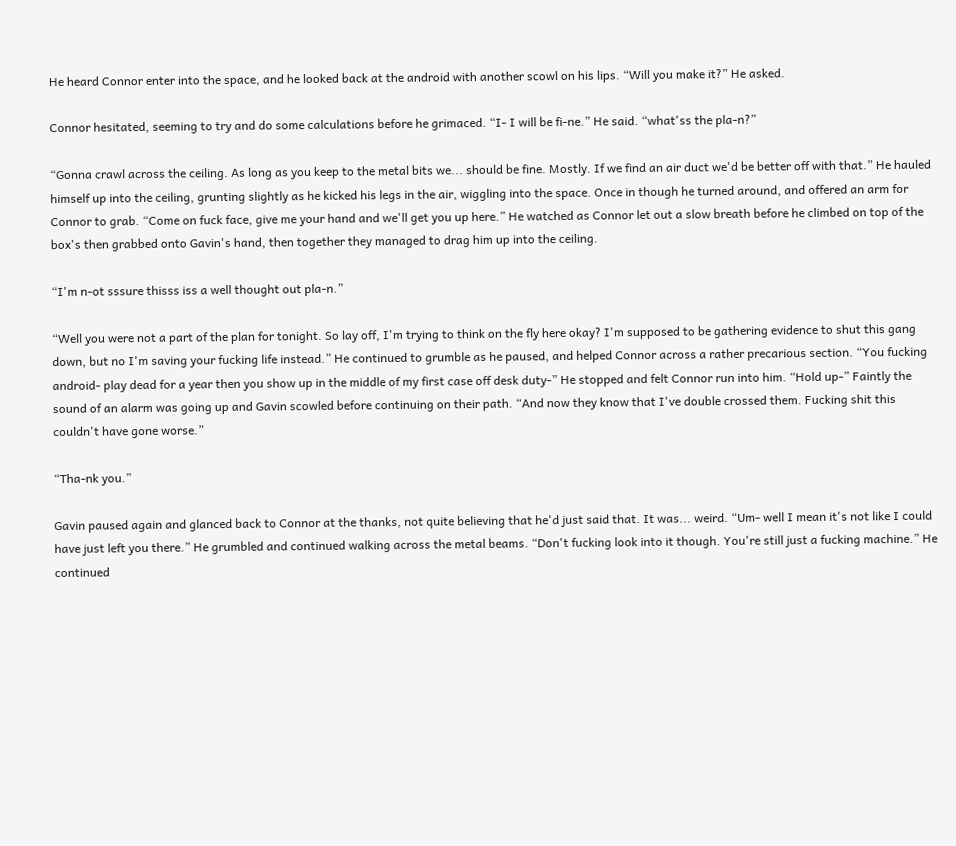He heard Connor enter into the space, and he looked back at the android with another scowl on his lips. “Will you make it?” He asked.

Connor hesitated, seeming to try and do some calculations before he grimaced. “I- I will be fi-ne.” He said. “what'ss the pla-n?”

“Gonna crawl across the ceiling. As long as you keep to the metal bits we... should be fine. Mostly. If we find an air duct we'd be better off with that.” He hauled himself up into the ceiling, grunting slightly as he kicked his legs in the air, wiggling into the space. Once in though he turned around, and offered an arm for Connor to grab. “Come on fuck face, give me your hand and we'll get you up here.” He watched as Connor let out a slow breath before he climbed on top of the box's then grabbed onto Gavin's hand, then together they managed to drag him up into the ceiling.

“I'm n-ot sssure thisss iss a well thought out pla-n.”

“Well you were not a part of the plan for tonight. So lay off, I'm trying to think on the fly here okay? I'm supposed to be gathering evidence to shut this gang down, but no I'm saving your fucking life instead.” He continued to grumble as he paused, and helped Connor across a rather precarious section. “You fucking android- play dead for a year then you show up in the middle of my first case off desk duty-” He stopped and felt Connor run into him. “Hold up-” Faintly the sound of an alarm was going up and Gavin scowled before continuing on their path. “And now they know that I've double crossed them. Fucking shit this couldn't have gone worse.”

“Tha-nk you.”

Gavin paused again and glanced back to Connor at the thanks, not quite believing that he'd just said that. It was... weird. “Um- well I mean it's not like I could have just left you there.” He grumbled and continued walking across the metal beams. “Don't fucking look into it though. You're still just a fucking machine.” He continued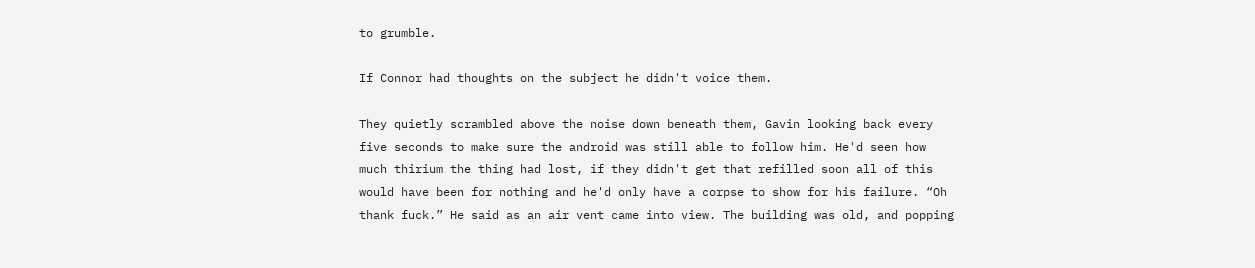to grumble.

If Connor had thoughts on the subject he didn't voice them.

They quietly scrambled above the noise down beneath them, Gavin looking back every five seconds to make sure the android was still able to follow him. He'd seen how much thirium the thing had lost, if they didn't get that refilled soon all of this would have been for nothing and he'd only have a corpse to show for his failure. “Oh thank fuck.” He said as an air vent came into view. The building was old, and popping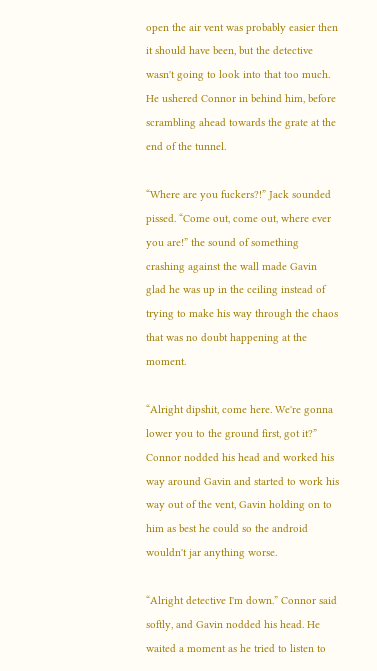open the air vent was probably easier then it should have been, but the detective wasn't going to look into that too much. He ushered Connor in behind him, before scrambling ahead towards the grate at the end of the tunnel.

“Where are you fuckers?!” Jack sounded pissed. “Come out, come out, where ever you are!” the sound of something crashing against the wall made Gavin glad he was up in the ceiling instead of trying to make his way through the chaos that was no doubt happening at the moment.

“Alright dipshit, come here. We're gonna lower you to the ground first, got it?” Connor nodded his head and worked his way around Gavin and started to work his way out of the vent, Gavin holding on to him as best he could so the android wouldn't jar anything worse.

“Alright detective I'm down.” Connor said softly, and Gavin nodded his head. He waited a moment as he tried to listen to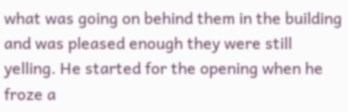what was going on behind them in the building and was pleased enough they were still yelling. He started for the opening when he froze a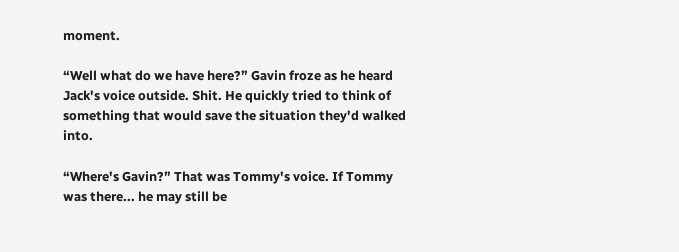moment.

“Well what do we have here?” Gavin froze as he heard Jack's voice outside. Shit. He quickly tried to think of something that would save the situation they'd walked into.

“Where's Gavin?” That was Tommy's voice. If Tommy was there... he may still be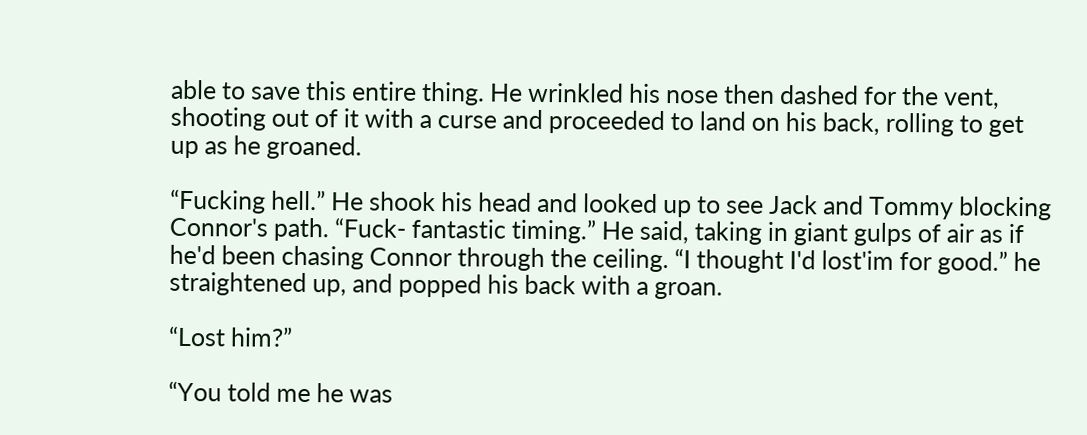able to save this entire thing. He wrinkled his nose then dashed for the vent, shooting out of it with a curse and proceeded to land on his back, rolling to get up as he groaned.

“Fucking hell.” He shook his head and looked up to see Jack and Tommy blocking Connor's path. “Fuck- fantastic timing.” He said, taking in giant gulps of air as if he'd been chasing Connor through the ceiling. “I thought I'd lost'im for good.” he straightened up, and popped his back with a groan.

“Lost him?”

“You told me he was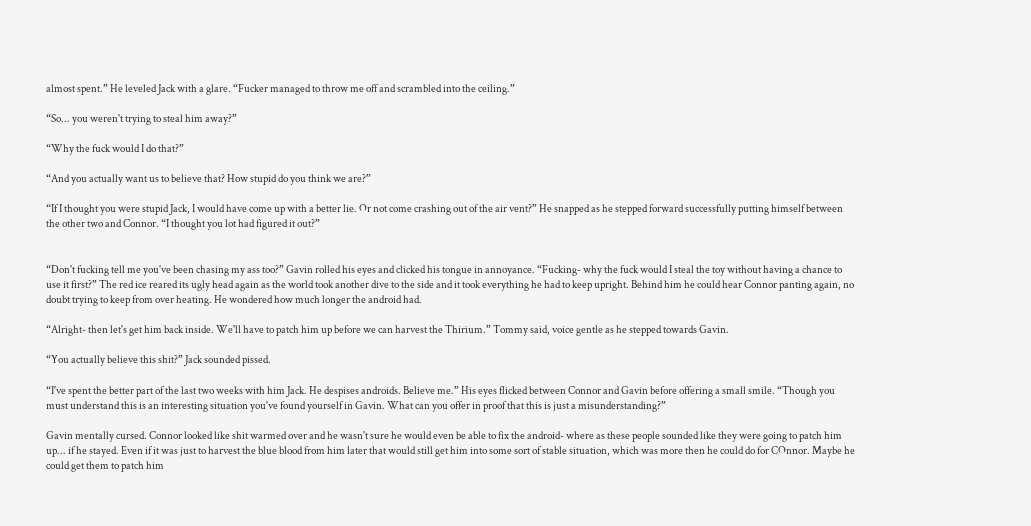almost spent.” He leveled Jack with a glare. “Fucker managed to throw me off and scrambled into the ceiling.”

“So... you weren't trying to steal him away?”

“Why the fuck would I do that?”

“And you actually want us to believe that? How stupid do you think we are?”

“If I thought you were stupid Jack, I would have come up with a better lie. Or not come crashing out of the air vent?” He snapped as he stepped forward successfully putting himself between the other two and Connor. “I thought you lot had figured it out?”


“Don't fucking tell me you've been chasing my ass too?” Gavin rolled his eyes and clicked his tongue in annoyance. “Fucking- why the fuck would I steal the toy without having a chance to use it first?” The red ice reared its ugly head again as the world took another dive to the side and it took everything he had to keep upright. Behind him he could hear Connor panting again, no doubt trying to keep from over heating. He wondered how much longer the android had.

“Alright- then let's get him back inside. We'll have to patch him up before we can harvest the Thirium.” Tommy said, voice gentle as he stepped towards Gavin.

“You actually believe this shit?” Jack sounded pissed.

“I've spent the better part of the last two weeks with him Jack. He despises androids. Believe me.” His eyes flicked between Connor and Gavin before offering a small smile. “Though you must understand this is an interesting situation you've found yourself in Gavin. What can you offer in proof that this is just a misunderstanding?”

Gavin mentally cursed. Connor looked like shit warmed over and he wasn't sure he would even be able to fix the android- where as these people sounded like they were going to patch him up... if he stayed. Even if it was just to harvest the blue blood from him later that would still get him into some sort of stable situation, which was more then he could do for COnnor. Maybe he could get them to patch him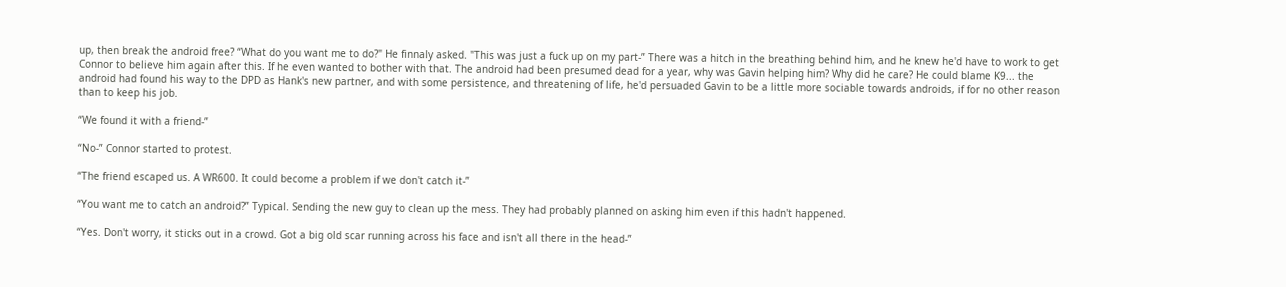up, then break the android free? “What do you want me to do?" He finnaly asked. "This was just a fuck up on my part-” There was a hitch in the breathing behind him, and he knew he'd have to work to get Connor to believe him again after this. If he even wanted to bother with that. The android had been presumed dead for a year, why was Gavin helping him? Why did he care? He could blame K9... the android had found his way to the DPD as Hank's new partner, and with some persistence, and threatening of life, he'd persuaded Gavin to be a little more sociable towards androids, if for no other reason than to keep his job.

“We found it with a friend-”

“No-” Connor started to protest.

“The friend escaped us. A WR600. It could become a problem if we don't catch it-”

“You want me to catch an android?” Typical. Sending the new guy to clean up the mess. They had probably planned on asking him even if this hadn't happened.

“Yes. Don't worry, it sticks out in a crowd. Got a big old scar running across his face and isn't all there in the head-”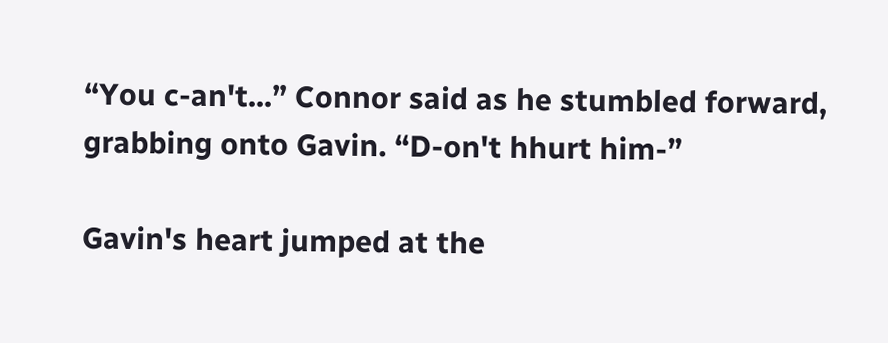“You c-an't...” Connor said as he stumbled forward, grabbing onto Gavin. “D-on't hhurt him-”

Gavin's heart jumped at the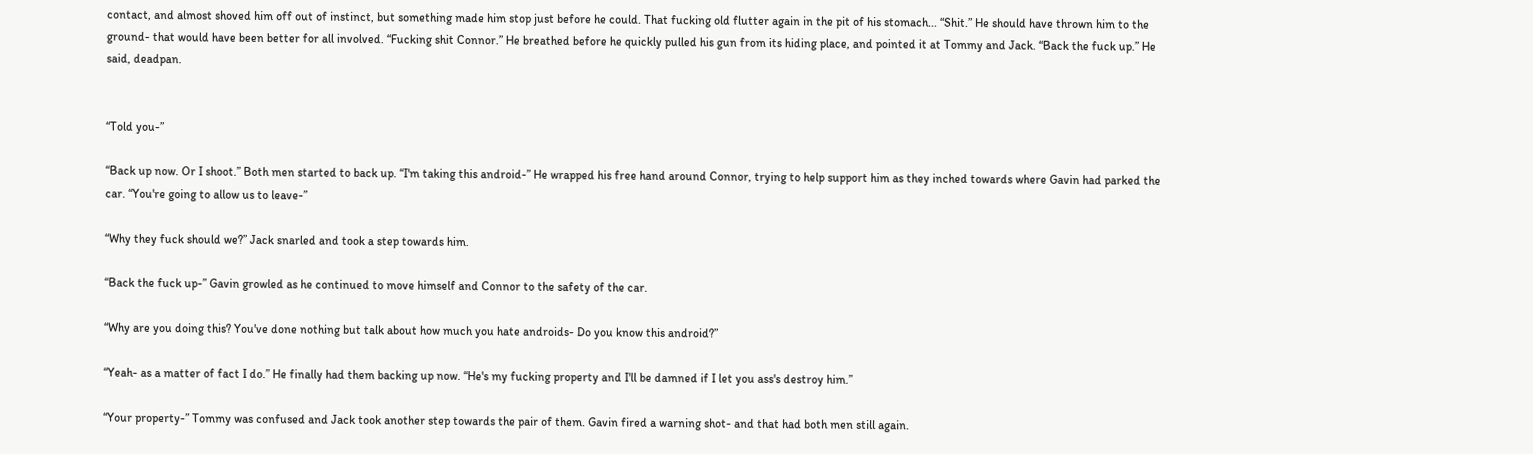contact, and almost shoved him off out of instinct, but something made him stop just before he could. That fucking old flutter again in the pit of his stomach... “Shit.” He should have thrown him to the ground- that would have been better for all involved. “Fucking shit Connor.” He breathed before he quickly pulled his gun from its hiding place, and pointed it at Tommy and Jack. “Back the fuck up.” He said, deadpan.


“Told you-”

“Back up now. Or I shoot.” Both men started to back up. “I'm taking this android-” He wrapped his free hand around Connor, trying to help support him as they inched towards where Gavin had parked the car. “You're going to allow us to leave-”

“Why they fuck should we?” Jack snarled and took a step towards him.

“Back the fuck up-” Gavin growled as he continued to move himself and Connor to the safety of the car.

“Why are you doing this? You've done nothing but talk about how much you hate androids- Do you know this android?”

“Yeah- as a matter of fact I do.” He finally had them backing up now. “He's my fucking property and I'll be damned if I let you ass's destroy him.”

“Your property-” Tommy was confused and Jack took another step towards the pair of them. Gavin fired a warning shot- and that had both men still again.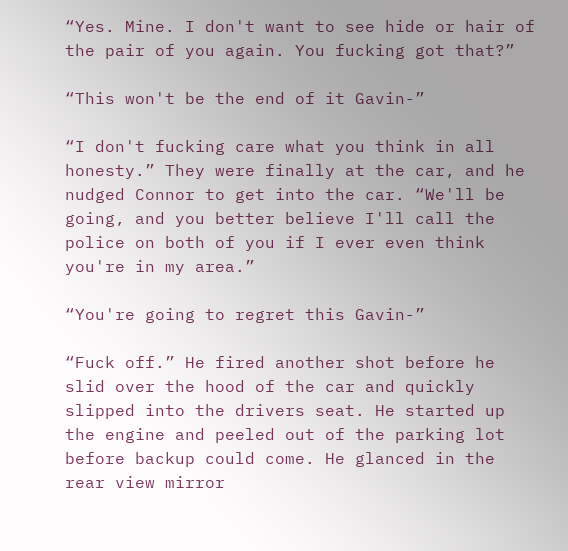“Yes. Mine. I don't want to see hide or hair of the pair of you again. You fucking got that?”

“This won't be the end of it Gavin-”

“I don't fucking care what you think in all honesty.” They were finally at the car, and he nudged Connor to get into the car. “We'll be going, and you better believe I'll call the police on both of you if I ever even think you're in my area.”

“You're going to regret this Gavin-”

“Fuck off.” He fired another shot before he slid over the hood of the car and quickly slipped into the drivers seat. He started up the engine and peeled out of the parking lot before backup could come. He glanced in the rear view mirror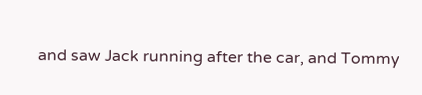and saw Jack running after the car, and Tommy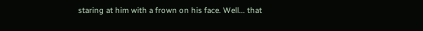staring at him with a frown on his face. Well... that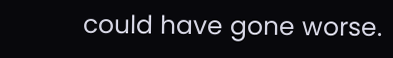could have gone worse.